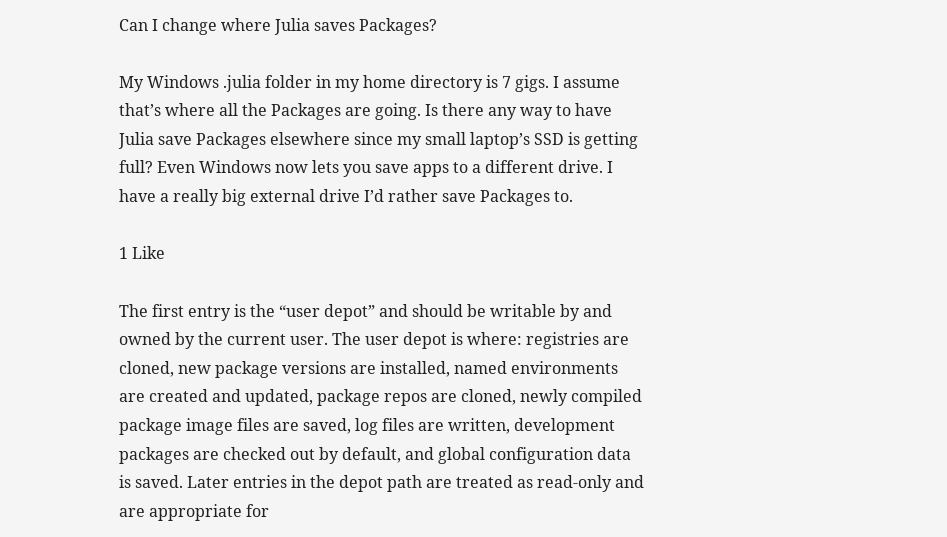Can I change where Julia saves Packages?

My Windows .julia folder in my home directory is 7 gigs. I assume that’s where all the Packages are going. Is there any way to have Julia save Packages elsewhere since my small laptop’s SSD is getting full? Even Windows now lets you save apps to a different drive. I have a really big external drive I’d rather save Packages to.

1 Like

The first entry is the “user depot” and should be writable by and owned by the current user. The user depot is where: registries are cloned, new package versions are installed, named environments are created and updated, package repos are cloned, newly compiled package image files are saved, log files are written, development packages are checked out by default, and global configuration data is saved. Later entries in the depot path are treated as read-only and are appropriate for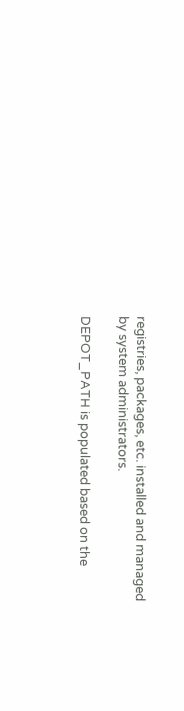registries, packages, etc. installed and managed by system administrators.

DEPOT_PATH is populated based on the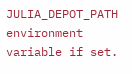JULIA_DEPOT_PATH environment variable if set.